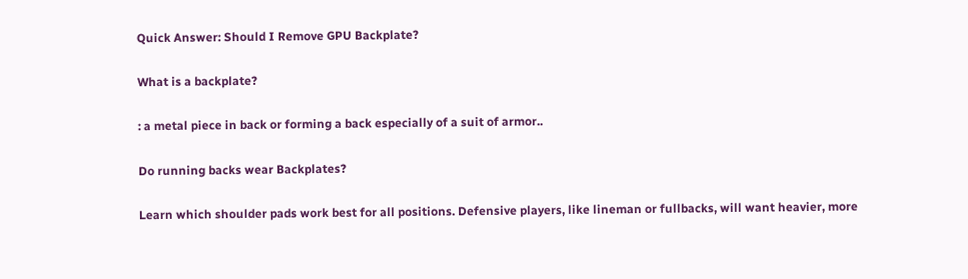Quick Answer: Should I Remove GPU Backplate?

What is a backplate?

: a metal piece in back or forming a back especially of a suit of armor..

Do running backs wear Backplates?

Learn which shoulder pads work best for all positions. Defensive players, like lineman or fullbacks, will want heavier, more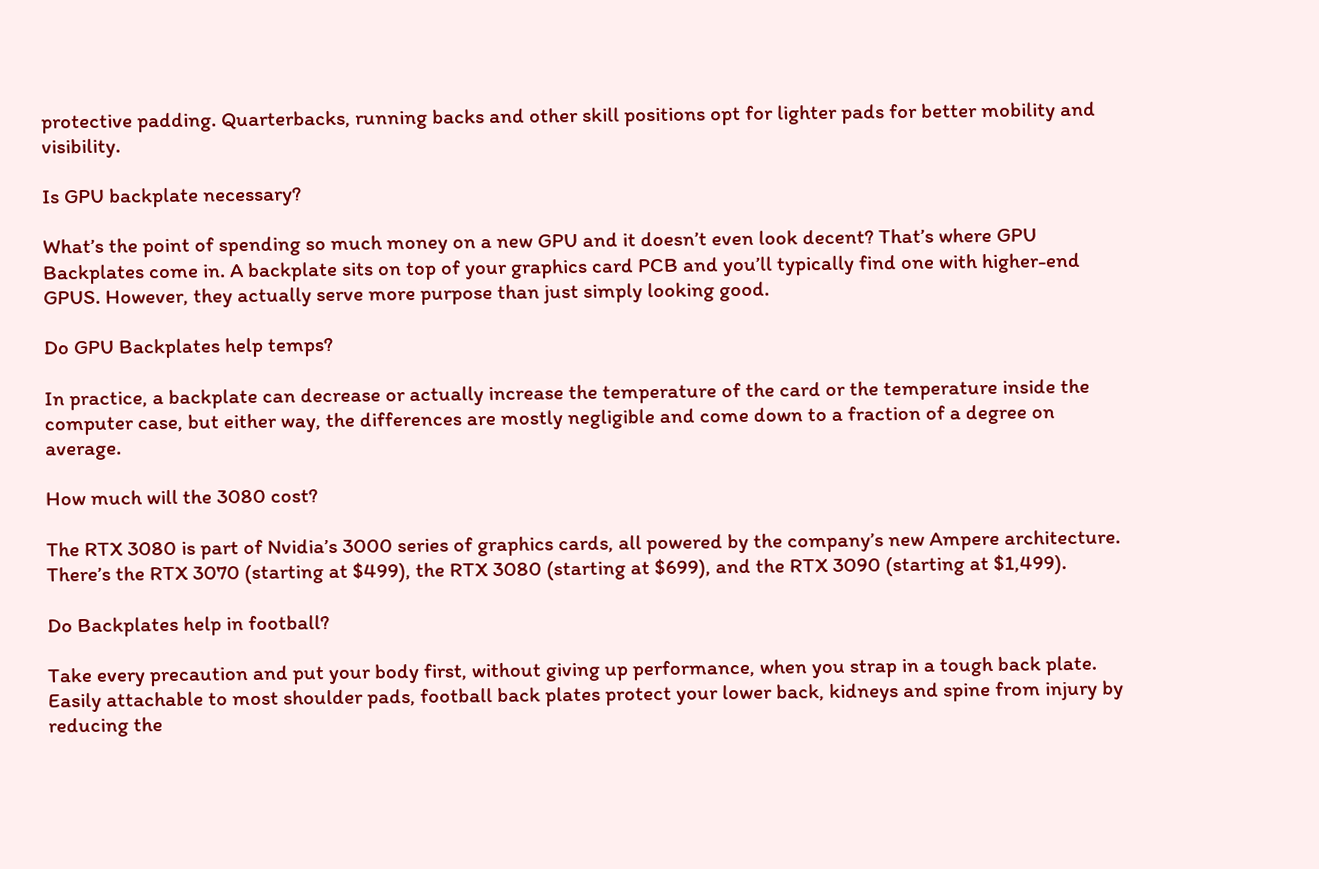protective padding. Quarterbacks, running backs and other skill positions opt for lighter pads for better mobility and visibility.

Is GPU backplate necessary?

What’s the point of spending so much money on a new GPU and it doesn’t even look decent? That’s where GPU Backplates come in. A backplate sits on top of your graphics card PCB and you’ll typically find one with higher-end GPUS. However, they actually serve more purpose than just simply looking good.

Do GPU Backplates help temps?

In practice, a backplate can decrease or actually increase the temperature of the card or the temperature inside the computer case, but either way, the differences are mostly negligible and come down to a fraction of a degree on average.

How much will the 3080 cost?

The RTX 3080 is part of Nvidia’s 3000 series of graphics cards, all powered by the company’s new Ampere architecture. There’s the RTX 3070 (starting at $499), the RTX 3080 (starting at $699), and the RTX 3090 (starting at $1,499).

Do Backplates help in football?

Take every precaution and put your body first, without giving up performance, when you strap in a tough back plate. Easily attachable to most shoulder pads, football back plates protect your lower back, kidneys and spine from injury by reducing the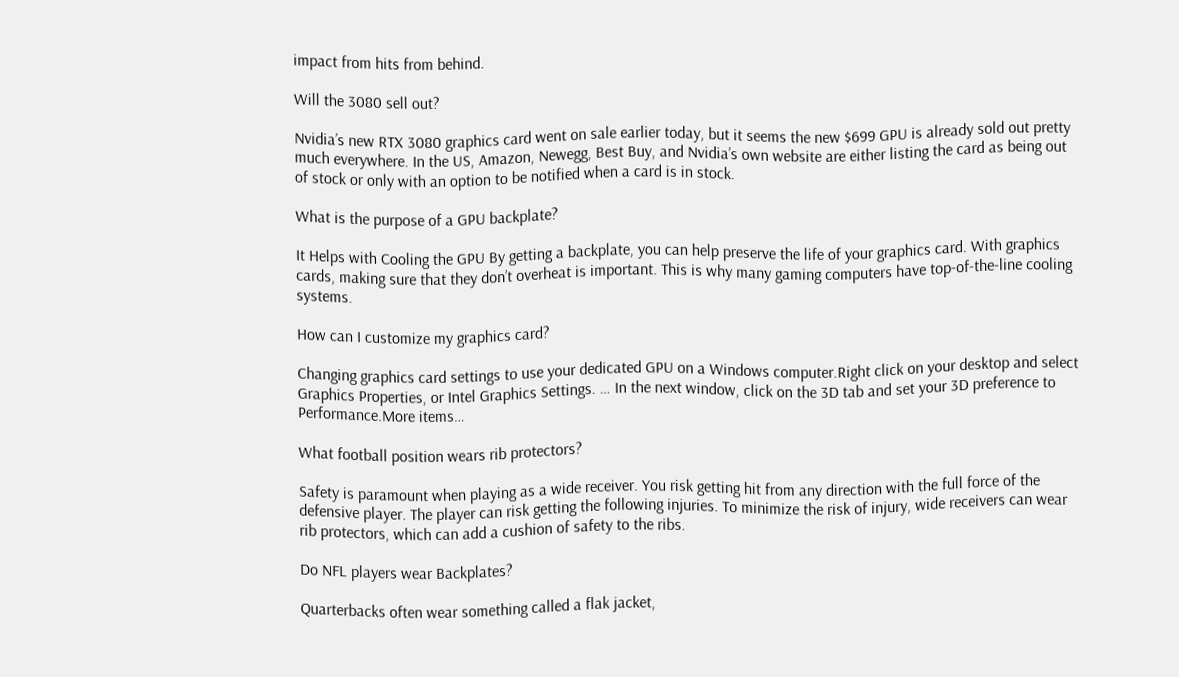impact from hits from behind.

Will the 3080 sell out?

Nvidia’s new RTX 3080 graphics card went on sale earlier today, but it seems the new $699 GPU is already sold out pretty much everywhere. In the US, Amazon, Newegg, Best Buy, and Nvidia’s own website are either listing the card as being out of stock or only with an option to be notified when a card is in stock.

What is the purpose of a GPU backplate?

It Helps with Cooling the GPU By getting a backplate, you can help preserve the life of your graphics card. With graphics cards, making sure that they don’t overheat is important. This is why many gaming computers have top-of-the-line cooling systems.

How can I customize my graphics card?

Changing graphics card settings to use your dedicated GPU on a Windows computer.Right click on your desktop and select Graphics Properties, or Intel Graphics Settings. … In the next window, click on the 3D tab and set your 3D preference to Performance.More items…

What football position wears rib protectors?

Safety is paramount when playing as a wide receiver. You risk getting hit from any direction with the full force of the defensive player. The player can risk getting the following injuries. To minimize the risk of injury, wide receivers can wear rib protectors, which can add a cushion of safety to the ribs.

Do NFL players wear Backplates?

Quarterbacks often wear something called a flak jacket,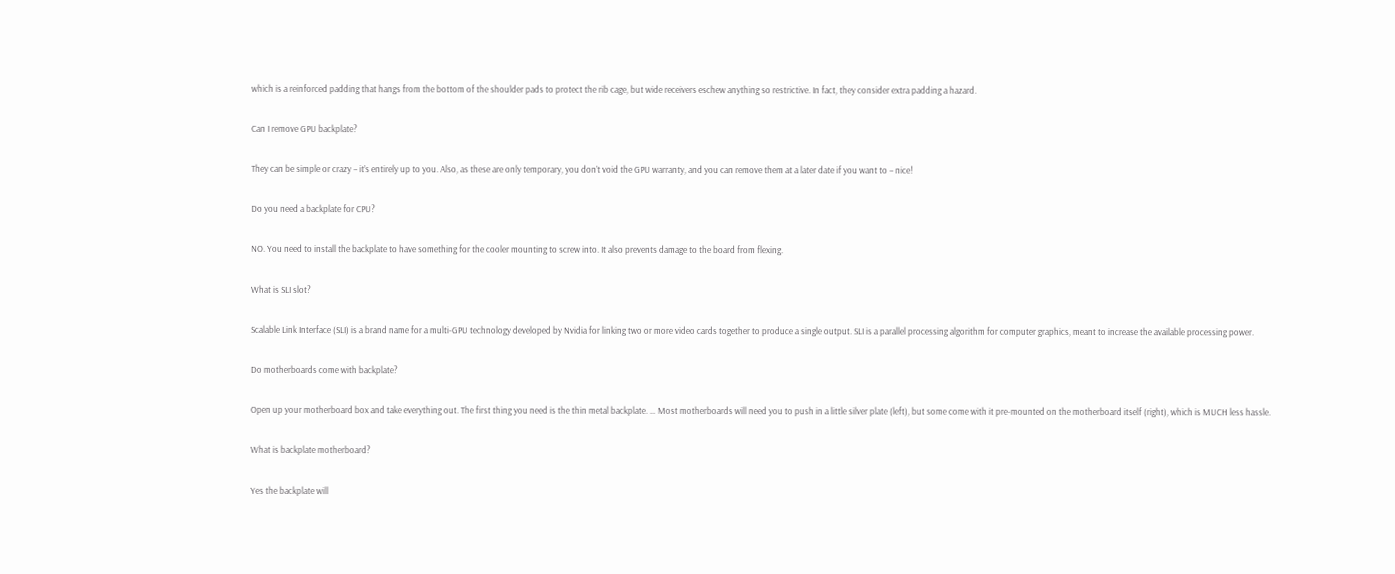which is a reinforced padding that hangs from the bottom of the shoulder pads to protect the rib cage, but wide receivers eschew anything so restrictive. In fact, they consider extra padding a hazard.

Can I remove GPU backplate?

They can be simple or crazy – it’s entirely up to you. Also, as these are only temporary, you don’t void the GPU warranty, and you can remove them at a later date if you want to – nice!

Do you need a backplate for CPU?

NO. You need to install the backplate to have something for the cooler mounting to screw into. It also prevents damage to the board from flexing.

What is SLI slot?

Scalable Link Interface (SLI) is a brand name for a multi-GPU technology developed by Nvidia for linking two or more video cards together to produce a single output. SLI is a parallel processing algorithm for computer graphics, meant to increase the available processing power.

Do motherboards come with backplate?

Open up your motherboard box and take everything out. The first thing you need is the thin metal backplate. … Most motherboards will need you to push in a little silver plate (left), but some come with it pre-mounted on the motherboard itself (right), which is MUCH less hassle.

What is backplate motherboard?

Yes the backplate will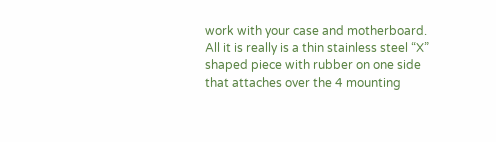work with your case and motherboard. All it is really is a thin stainless steel “X” shaped piece with rubber on one side that attaches over the 4 mounting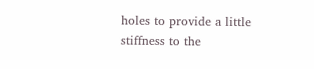holes to provide a little stiffness to the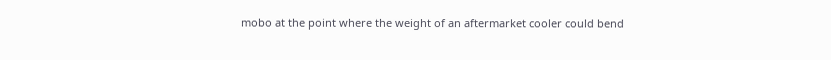mobo at the point where the weight of an aftermarket cooler could bend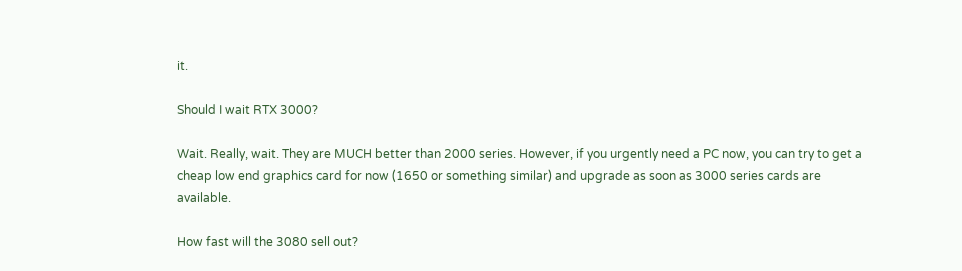it.

Should I wait RTX 3000?

Wait. Really, wait. They are MUCH better than 2000 series. However, if you urgently need a PC now, you can try to get a cheap low end graphics card for now (1650 or something similar) and upgrade as soon as 3000 series cards are available.

How fast will the 3080 sell out?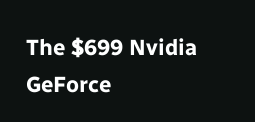The $699 Nvidia GeForce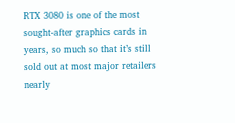RTX 3080 is one of the most sought-after graphics cards in years, so much so that it’s still sold out at most major retailers nearly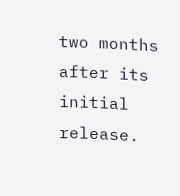two months after its initial release.